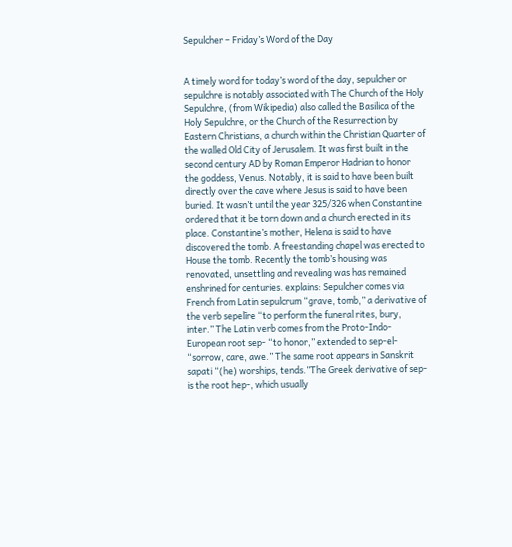Sepulcher – Friday’s Word of the Day


A timely word for today’s word of the day, sepulcher or sepulchre is notably associated with The Church of the Holy Sepulchre, (from Wikipedia) also called the Basilica of the Holy Sepulchre, or the Church of the Resurrection by Eastern Christians, a church within the Christian Quarter of the walled Old City of Jerusalem. It was first built in the second century AD by Roman Emperor Hadrian to honor the goddess, Venus. Notably, it is said to have been built directly over the cave where Jesus is said to have been buried. It wasn’t until the year 325/326 when Constantine ordered that it be torn down and a church erected in its place. Constantine’s mother, Helena is said to have discovered the tomb. A freestanding chapel was erected to House the tomb. Recently the tomb’s housing was renovated, unsettling and revealing was has remained enshrined for centuries. explains: Sepulcher comes via French from Latin sepulcrum “grave, tomb,” a derivative of the verb sepelīre “to perform the funeral rites, bury, inter.” The Latin verb comes from the Proto-Indo-European root sep- “to honor,” extended to sep-el- “sorrow, care, awe.” The same root appears in Sanskrit sapati “(he) worships, tends.”The Greek derivative of sep- is the root hep-, which usually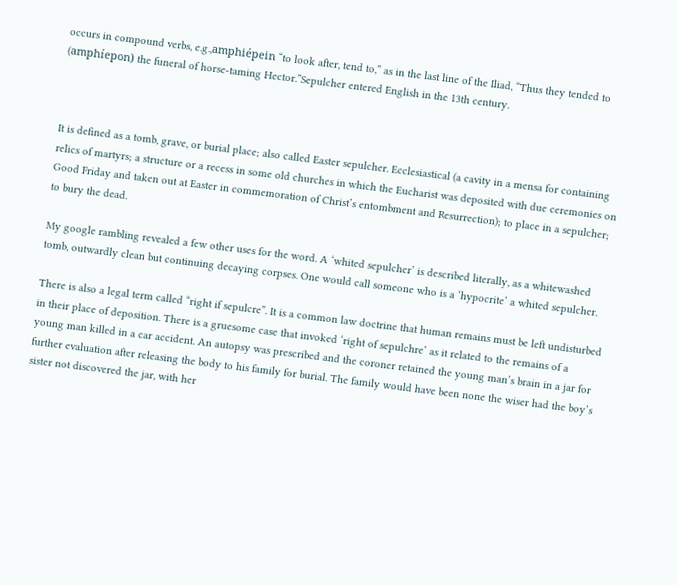occurs in compound verbs, e.g.,amphiépein “to look after, tend to,” as in the last line of the Iliad, “Thus they tended to (amphíepon) the funeral of horse-taming Hector.”Sepulcher entered English in the 13th century.



It is defined as a tomb, grave, or burial place; also called Easter sepulcher. Ecclesiastical (a cavity in a mensa for containing relics of martyrs; a structure or a recess in some old churches in which the Eucharist was deposited with due ceremonies on Good Friday and taken out at Easter in commemoration of Christ’s entombment and Resurrection); to place in a sepulcher; to bury the dead.

My google rambling revealed a few other uses for the word. A ‘whited sepulcher’ is described literally, as a whitewashed tomb, outwardly clean but continuing decaying corpses. One would call someone who is a ‘hypocrite’ a whited sepulcher.

There is also a legal term called “right if sepulcre”. It is a common law doctrine that human remains must be left undisturbed in their place of deposition. There is a gruesome case that invoked ‘right of sepulchre’ as it related to the remains of a young man killed in a car accident. An autopsy was prescribed and the coroner retained the young man’s brain in a jar for further evaluation after releasing the body to his family for burial. The family would have been none the wiser had the boy’s sister not discovered the jar, with her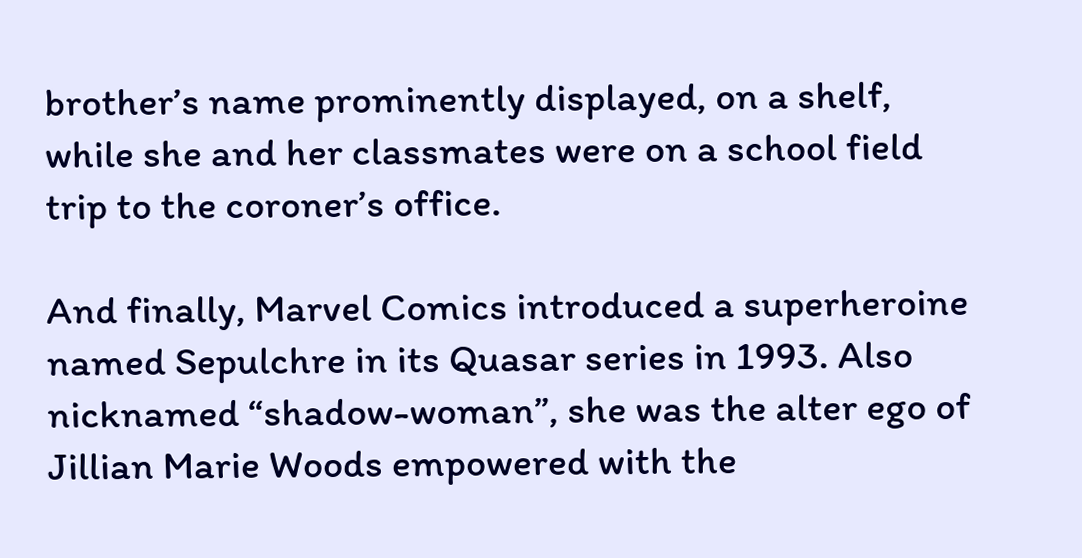brother’s name prominently displayed, on a shelf, while she and her classmates were on a school field trip to the coroner’s office.

And finally, Marvel Comics introduced a superheroine named Sepulchre in its Quasar series in 1993. Also nicknamed “shadow-woman”, she was the alter ego of Jillian Marie Woods empowered with the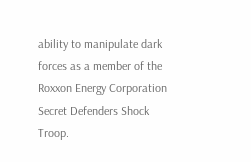ability to manipulate dark forces as a member of the Roxxon Energy Corporation Secret Defenders Shock Troop.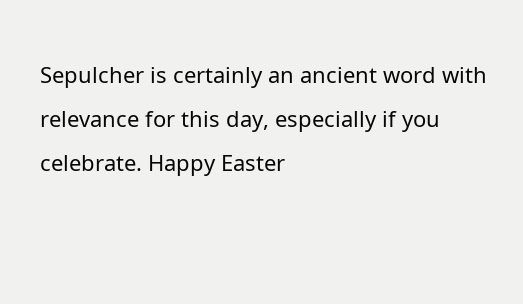Sepulcher is certainly an ancient word with relevance for this day, especially if you celebrate. Happy Easter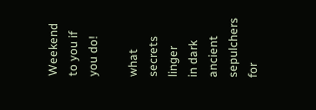Weekend to you if you do!

what secrets linger
in dark ancient sepulchers
for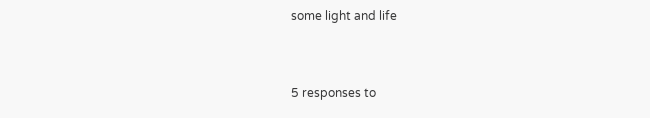some light and life


5 responses to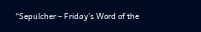“Sepulcher – Friday’s Word of the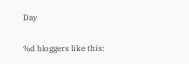Day

%d bloggers like this: